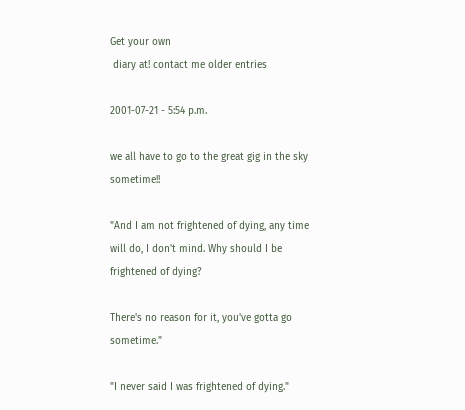Get your own
 diary at! contact me older entries

2001-07-21 - 5:54 p.m.

we all have to go to the great gig in the sky sometime!!

"And I am not frightened of dying, any time will do, I don't mind. Why should I be frightened of dying?

There's no reason for it, you've gotta go sometime."

"I never said I was frightened of dying."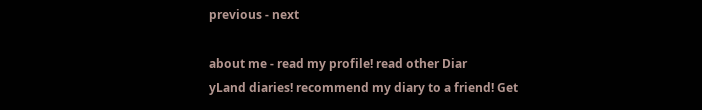previous - next

about me - read my profile! read other Diar
yLand diaries! recommend my diary to a friend! Get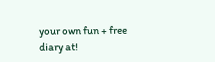your own fun + free diary at!